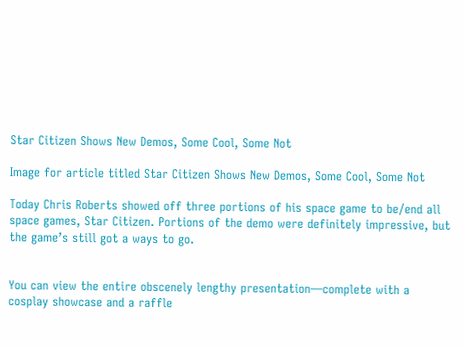Star Citizen Shows New Demos, Some Cool, Some Not

Image for article titled Star Citizen Shows New Demos, Some Cool, Some Not

Today Chris Roberts showed off three portions of his space game to be/end all space games, Star Citizen. Portions of the demo were definitely impressive, but the game’s still got a ways to go.


You can view the entire obscenely lengthy presentation—complete with a cosplay showcase and a raffle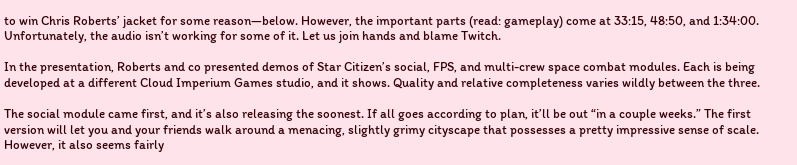to win Chris Roberts’ jacket for some reason—below. However, the important parts (read: gameplay) come at 33:15, 48:50, and 1:34:00. Unfortunately, the audio isn’t working for some of it. Let us join hands and blame Twitch.

In the presentation, Roberts and co presented demos of Star Citizen’s social, FPS, and multi-crew space combat modules. Each is being developed at a different Cloud Imperium Games studio, and it shows. Quality and relative completeness varies wildly between the three.

The social module came first, and it’s also releasing the soonest. If all goes according to plan, it’ll be out “in a couple weeks.” The first version will let you and your friends walk around a menacing, slightly grimy cityscape that possesses a pretty impressive sense of scale. However, it also seems fairly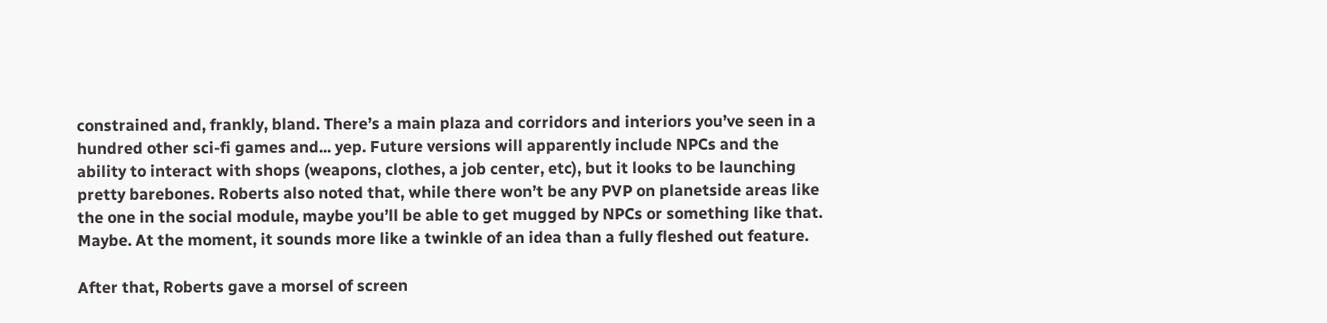constrained and, frankly, bland. There’s a main plaza and corridors and interiors you’ve seen in a hundred other sci-fi games and... yep. Future versions will apparently include NPCs and the ability to interact with shops (weapons, clothes, a job center, etc), but it looks to be launching pretty barebones. Roberts also noted that, while there won’t be any PVP on planetside areas like the one in the social module, maybe you’ll be able to get mugged by NPCs or something like that. Maybe. At the moment, it sounds more like a twinkle of an idea than a fully fleshed out feature.

After that, Roberts gave a morsel of screen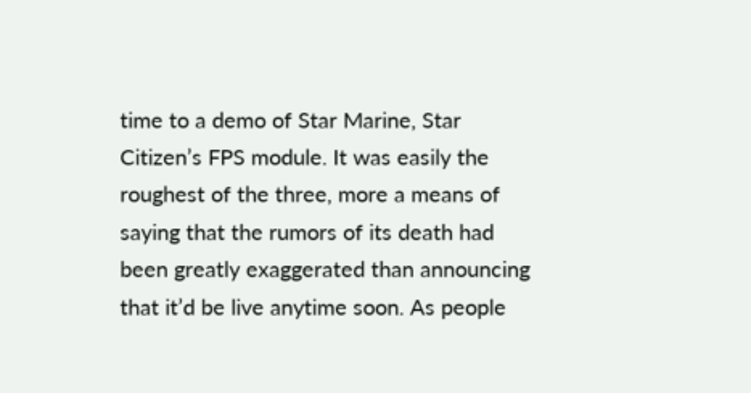time to a demo of Star Marine, Star Citizen’s FPS module. It was easily the roughest of the three, more a means of saying that the rumors of its death had been greatly exaggerated than announcing that it’d be live anytime soon. As people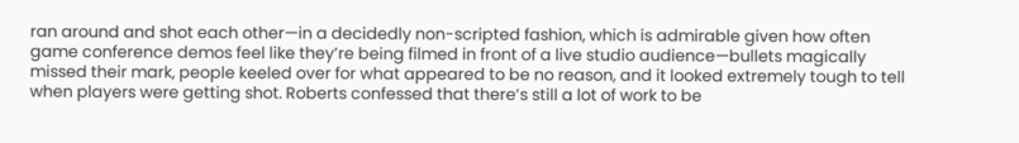ran around and shot each other—in a decidedly non-scripted fashion, which is admirable given how often game conference demos feel like they’re being filmed in front of a live studio audience—bullets magically missed their mark, people keeled over for what appeared to be no reason, and it looked extremely tough to tell when players were getting shot. Roberts confessed that there’s still a lot of work to be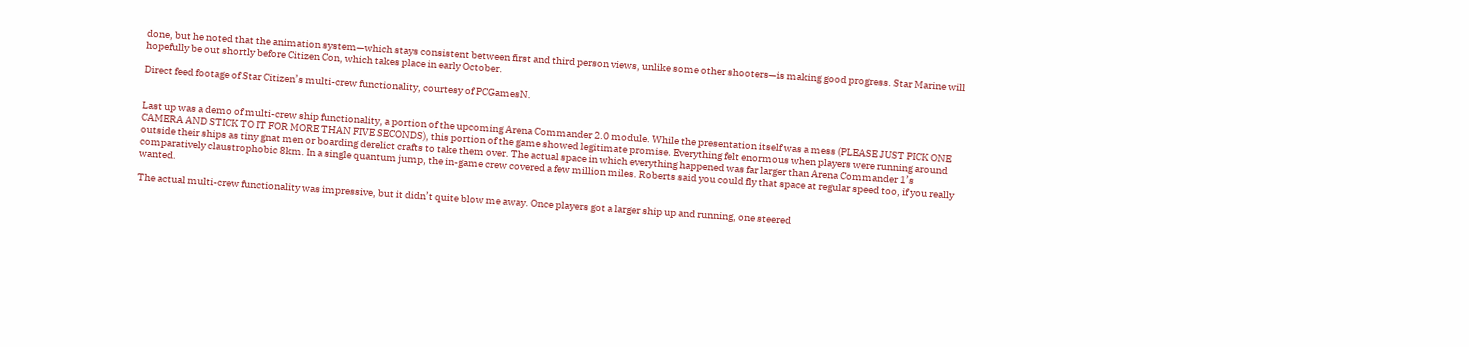done, but he noted that the animation system—which stays consistent between first and third person views, unlike some other shooters—is making good progress. Star Marine will hopefully be out shortly before Citizen Con, which takes place in early October.

Direct feed footage of Star Citizen’s multi-crew functionality, courtesy of PCGamesN.


Last up was a demo of multi-crew ship functionality, a portion of the upcoming Arena Commander 2.0 module. While the presentation itself was a mess (PLEASE JUST PICK ONE CAMERA AND STICK TO IT FOR MORE THAN FIVE SECONDS), this portion of the game showed legitimate promise. Everything felt enormous when players were running around outside their ships as tiny gnat men or boarding derelict crafts to take them over. The actual space in which everything happened was far larger than Arena Commander 1’s comparatively claustrophobic 8km. In a single quantum jump, the in-game crew covered a few million miles. Roberts said you could fly that space at regular speed too, if you really wanted.

The actual multi-crew functionality was impressive, but it didn’t quite blow me away. Once players got a larger ship up and running, one steered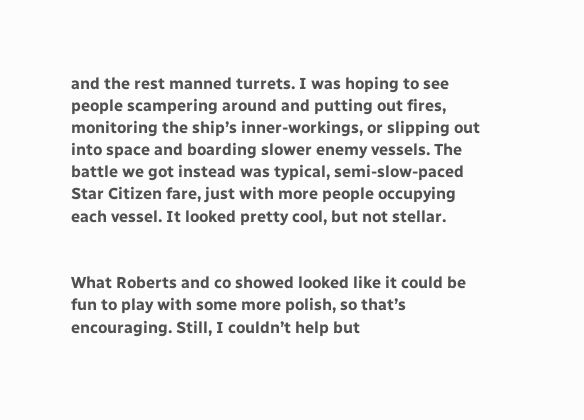and the rest manned turrets. I was hoping to see people scampering around and putting out fires, monitoring the ship’s inner-workings, or slipping out into space and boarding slower enemy vessels. The battle we got instead was typical, semi-slow-paced Star Citizen fare, just with more people occupying each vessel. It looked pretty cool, but not stellar.


What Roberts and co showed looked like it could be fun to play with some more polish, so that’s encouraging. Still, I couldn’t help but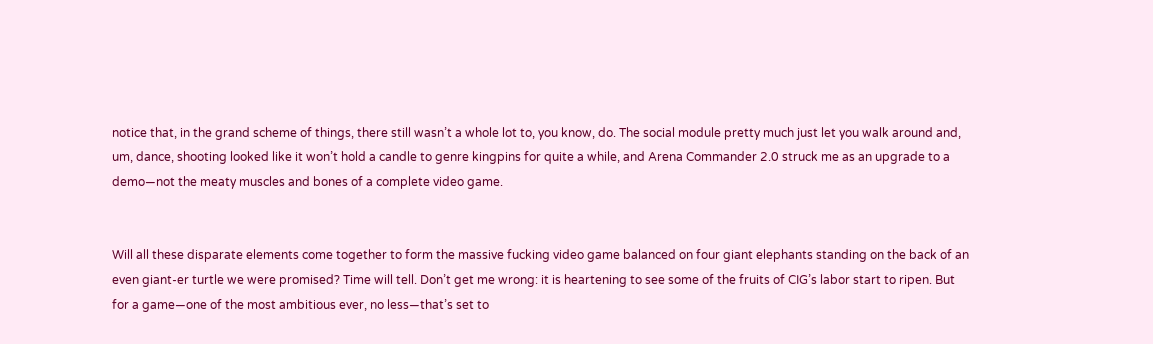notice that, in the grand scheme of things, there still wasn’t a whole lot to, you know, do. The social module pretty much just let you walk around and, um, dance, shooting looked like it won’t hold a candle to genre kingpins for quite a while, and Arena Commander 2.0 struck me as an upgrade to a demo—not the meaty muscles and bones of a complete video game.


Will all these disparate elements come together to form the massive fucking video game balanced on four giant elephants standing on the back of an even giant-er turtle we were promised? Time will tell. Don’t get me wrong: it is heartening to see some of the fruits of CIG’s labor start to ripen. But for a game—one of the most ambitious ever, no less—that’s set to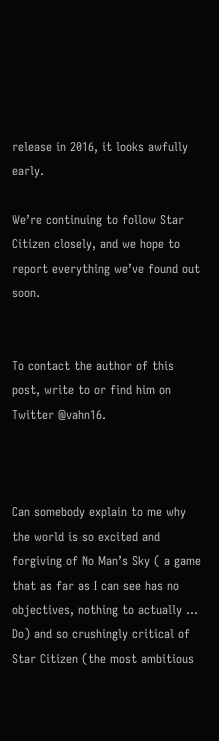release in 2016, it looks awfully early.

We’re continuing to follow Star Citizen closely, and we hope to report everything we’ve found out soon.


To contact the author of this post, write to or find him on Twitter @vahn16.



Can somebody explain to me why the world is so excited and forgiving of No Man’s Sky ( a game that as far as I can see has no objectives, nothing to actually ... Do) and so crushingly critical of Star Citizen (the most ambitious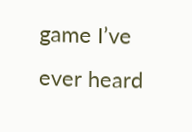game I’ve ever heard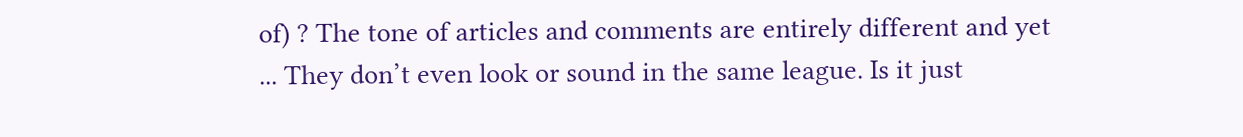of) ? The tone of articles and comments are entirely different and yet ... They don’t even look or sound in the same league. Is it just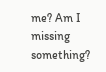me? Am I missing something?